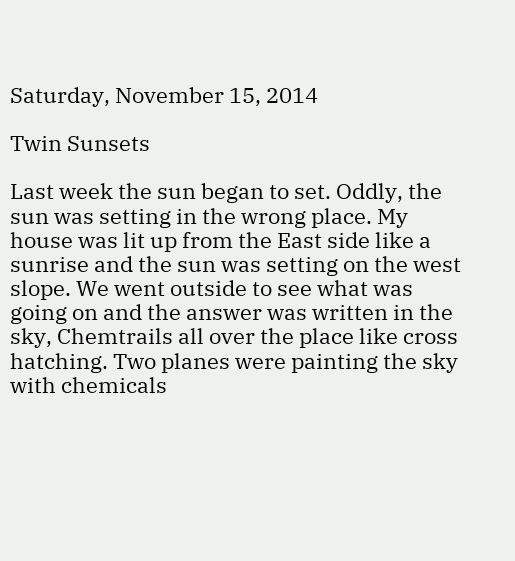Saturday, November 15, 2014

Twin Sunsets

Last week the sun began to set. Oddly, the sun was setting in the wrong place. My house was lit up from the East side like a sunrise and the sun was setting on the west slope. We went outside to see what was going on and the answer was written in the sky, Chemtrails all over the place like cross hatching. Two planes were painting the sky with chemicals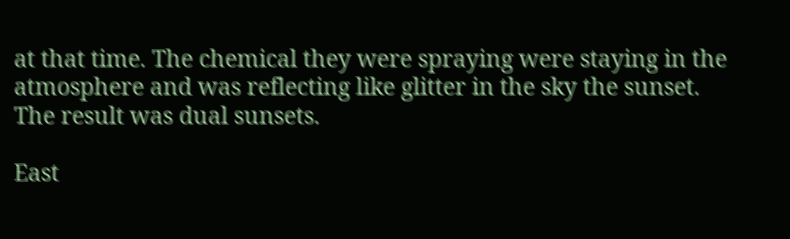at that time. The chemical they were spraying were staying in the atmosphere and was reflecting like glitter in the sky the sunset. The result was dual sunsets.

East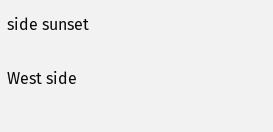side sunset

West side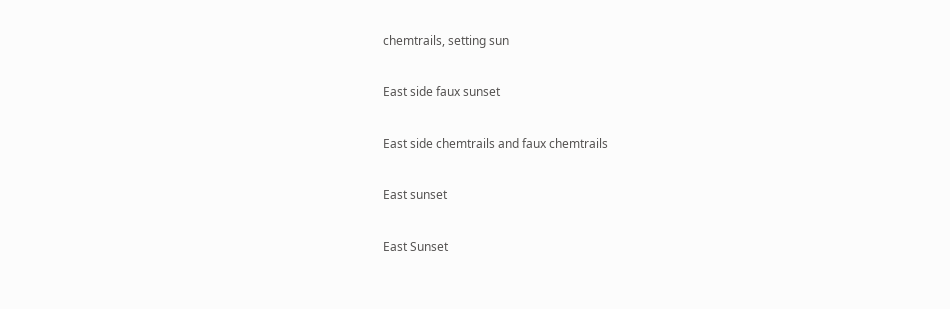chemtrails, setting sun

East side faux sunset

East side chemtrails and faux chemtrails

East sunset

East Sunset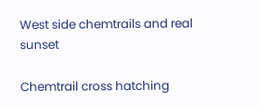West side chemtrails and real sunset

Chemtrail cross hatching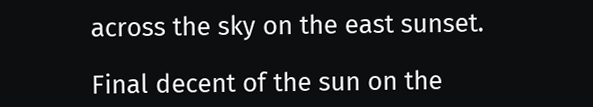across the sky on the east sunset.

Final decent of the sun on the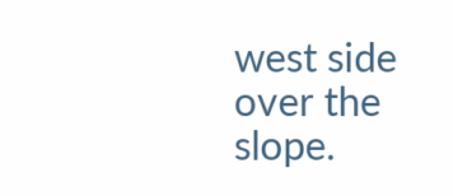west side over the slope.